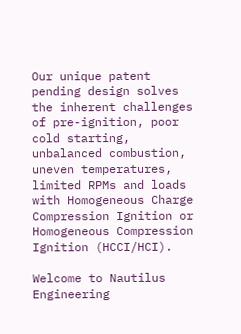Our unique patent pending design solves the inherent challenges of pre-ignition, poor cold starting, unbalanced combustion, uneven temperatures, limited RPMs and loads with Homogeneous Charge Compression Ignition or Homogeneous Compression Ignition (HCCI/HCI).

Welcome to Nautilus Engineering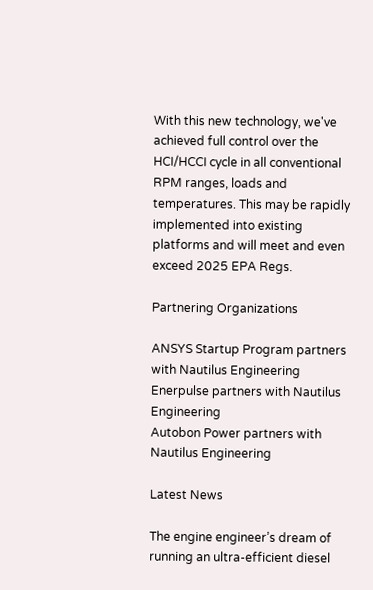With this new technology, we've achieved full control over the HCI/HCCI cycle in all conventional RPM ranges, loads and temperatures. This may be rapidly implemented into existing platforms and will meet and even exceed 2025 EPA Regs.

Partnering Organizations

ANSYS Startup Program partners with Nautilus Engineering
Enerpulse partners with Nautilus Engineering
Autobon Power partners with Nautilus Engineering

Latest News

The engine engineer’s dream of running an ultra-efficient diesel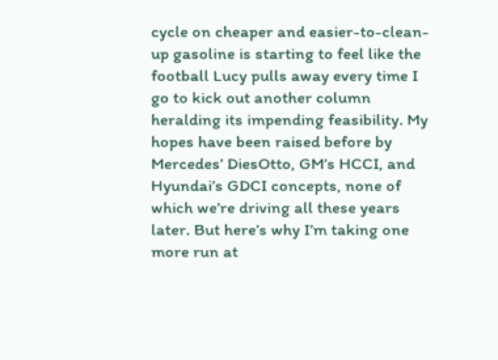cycle on cheaper and easier-to-clean-up gasoline is starting to feel like the football Lucy pulls away every time I go to kick out another column heralding its impending feasibility. My hopes have been raised before by Mercedes’ DiesOtto, GM’s HCCI, and Hyundai’s GDCI concepts, none of which we’re driving all these years later. But here’s why I’m taking one more run at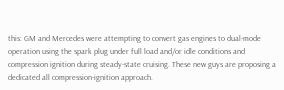this: GM and Mercedes were attempting to convert gas engines to dual-mode operation using the spark plug under full load and/or idle conditions and compression ignition during steady-state cruising. These new guys are proposing a dedicated all compression-ignition approach.